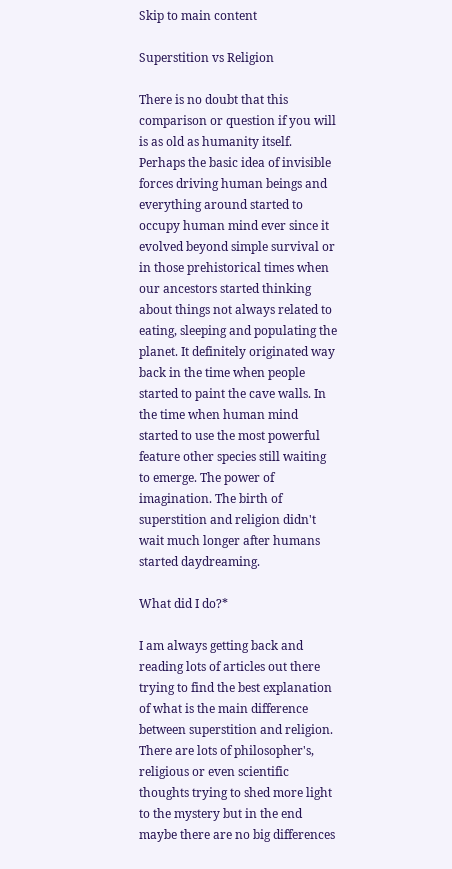Skip to main content

Superstition vs Religion

There is no doubt that this comparison or question if you will is as old as humanity itself. Perhaps the basic idea of invisible forces driving human beings and everything around started to occupy human mind ever since it evolved beyond simple survival or in those prehistorical times when our ancestors started thinking about things not always related to eating, sleeping and populating the planet. It definitely originated way back in the time when people started to paint the cave walls. In the time when human mind started to use the most powerful feature other species still waiting to emerge. The power of imagination. The birth of superstition and religion didn't wait much longer after humans started daydreaming.

What did I do?*

I am always getting back and reading lots of articles out there trying to find the best explanation of what is the main difference between superstition and religion. There are lots of philosopher's, religious or even scientific thoughts trying to shed more light to the mystery but in the end maybe there are no big differences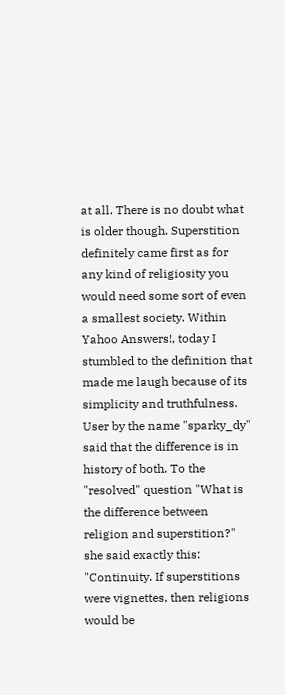at all. There is no doubt what is older though. Superstition definitely came first as for any kind of religiosity you would need some sort of even a smallest society. Within Yahoo Answers!, today I stumbled to the definition that made me laugh because of its simplicity and truthfulness. User by the name "sparky_dy" said that the difference is in history of both. To the "resolved" question "What is the difference between religion and superstition?" she said exactly this: "Continuity. If superstitions were vignettes, then religions would be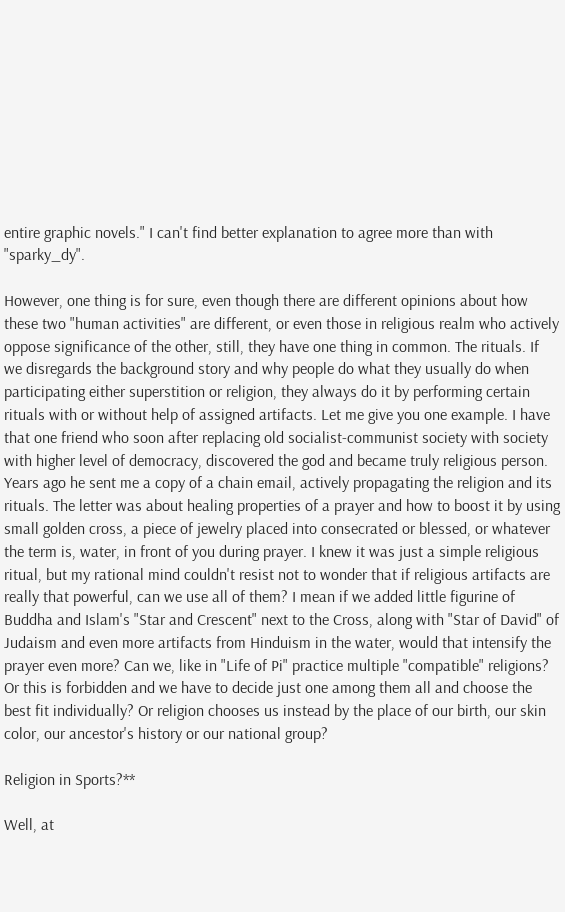entire graphic novels." I can't find better explanation to agree more than with "sparky_dy".

However, one thing is for sure, even though there are different opinions about how these two "human activities" are different, or even those in religious realm who actively oppose significance of the other, still, they have one thing in common. The rituals. If we disregards the background story and why people do what they usually do when participating either superstition or religion, they always do it by performing certain rituals with or without help of assigned artifacts. Let me give you one example. I have that one friend who soon after replacing old socialist-communist society with society with higher level of democracy, discovered the god and became truly religious person. Years ago he sent me a copy of a chain email, actively propagating the religion and its rituals. The letter was about healing properties of a prayer and how to boost it by using small golden cross, a piece of jewelry placed into consecrated or blessed, or whatever the term is, water, in front of you during prayer. I knew it was just a simple religious ritual, but my rational mind couldn't resist not to wonder that if religious artifacts are really that powerful, can we use all of them? I mean if we added little figurine of Buddha and Islam's "Star and Crescent" next to the Cross, along with "Star of David" of Judaism and even more artifacts from Hinduism in the water, would that intensify the prayer even more? Can we, like in "Life of Pi" practice multiple "compatible" religions? Or this is forbidden and we have to decide just one among them all and choose the best fit individually? Or religion chooses us instead by the place of our birth, our skin color, our ancestor's history or our national group?

Religion in Sports?**

Well, at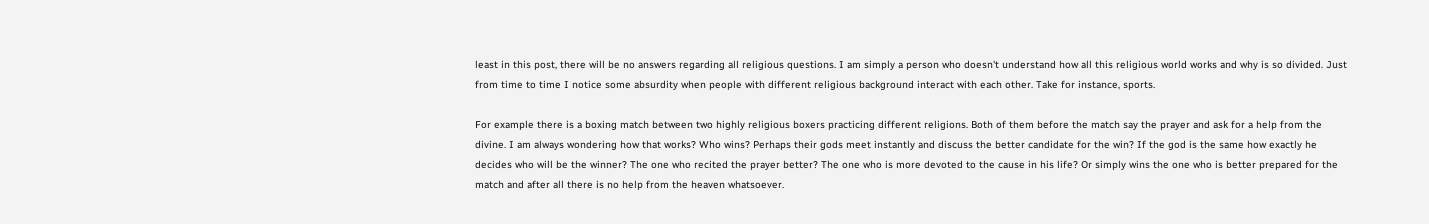least in this post, there will be no answers regarding all religious questions. I am simply a person who doesn't understand how all this religious world works and why is so divided. Just from time to time I notice some absurdity when people with different religious background interact with each other. Take for instance, sports.

For example there is a boxing match between two highly religious boxers practicing different religions. Both of them before the match say the prayer and ask for a help from the divine. I am always wondering how that works? Who wins? Perhaps their gods meet instantly and discuss the better candidate for the win? If the god is the same how exactly he decides who will be the winner? The one who recited the prayer better? The one who is more devoted to the cause in his life? Or simply wins the one who is better prepared for the match and after all there is no help from the heaven whatsoever.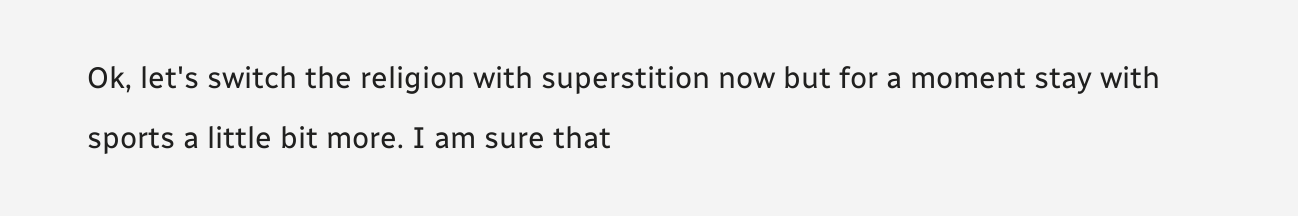Ok, let's switch the religion with superstition now but for a moment stay with sports a little bit more. I am sure that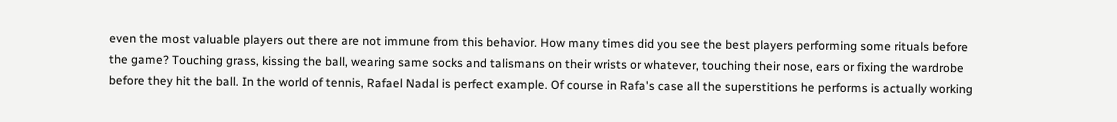even the most valuable players out there are not immune from this behavior. How many times did you see the best players performing some rituals before the game? Touching grass, kissing the ball, wearing same socks and talismans on their wrists or whatever, touching their nose, ears or fixing the wardrobe before they hit the ball. In the world of tennis, Rafael Nadal is perfect example. Of course in Rafa's case all the superstitions he performs is actually working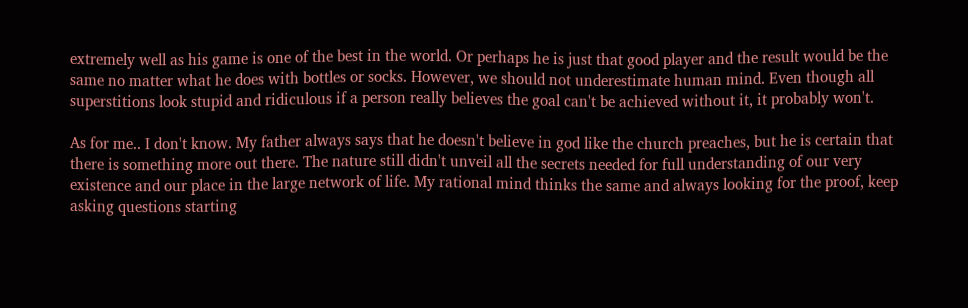extremely well as his game is one of the best in the world. Or perhaps he is just that good player and the result would be the same no matter what he does with bottles or socks. However, we should not underestimate human mind. Even though all superstitions look stupid and ridiculous if a person really believes the goal can't be achieved without it, it probably won't.

As for me.. I don't know. My father always says that he doesn't believe in god like the church preaches, but he is certain that there is something more out there. The nature still didn't unveil all the secrets needed for full understanding of our very existence and our place in the large network of life. My rational mind thinks the same and always looking for the proof, keep asking questions starting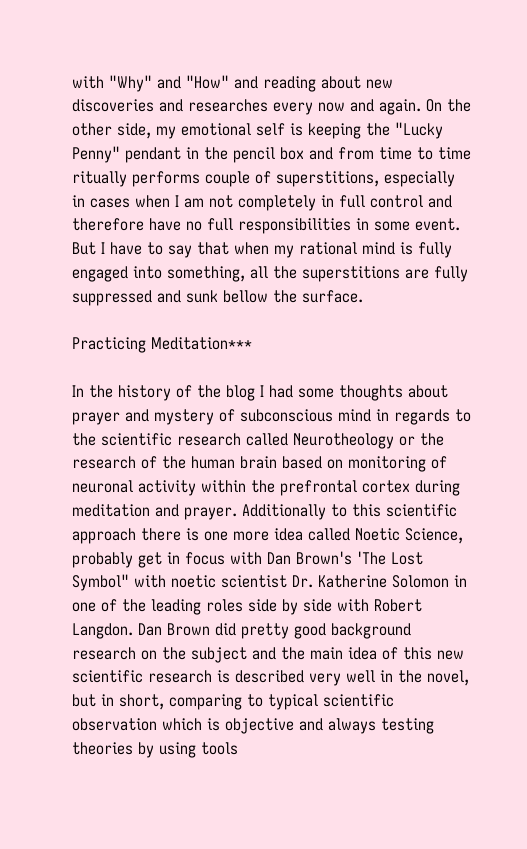with "Why" and "How" and reading about new discoveries and researches every now and again. On the other side, my emotional self is keeping the "Lucky Penny" pendant in the pencil box and from time to time ritually performs couple of superstitions, especially in cases when I am not completely in full control and therefore have no full responsibilities in some event. But I have to say that when my rational mind is fully engaged into something, all the superstitions are fully suppressed and sunk bellow the surface.

Practicing Meditation***

In the history of the blog I had some thoughts about prayer and mystery of subconscious mind in regards to the scientific research called Neurotheology or the research of the human brain based on monitoring of neuronal activity within the prefrontal cortex during meditation and prayer. Additionally to this scientific approach there is one more idea called Noetic Science, probably get in focus with Dan Brown's 'The Lost Symbol" with noetic scientist Dr. Katherine Solomon in one of the leading roles side by side with Robert Langdon. Dan Brown did pretty good background research on the subject and the main idea of this new scientific research is described very well in the novel, but in short, comparing to typical scientific observation which is objective and always testing theories by using tools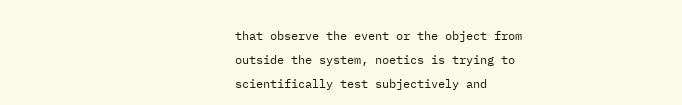that observe the event or the object from outside the system, noetics is trying to scientifically test subjectively and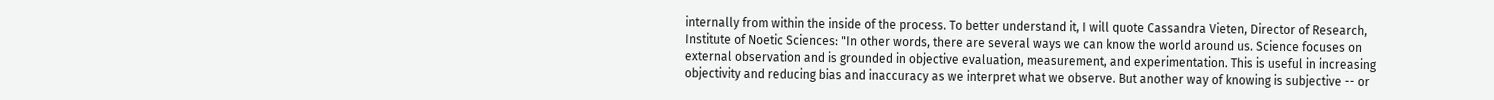internally from within the inside of the process. To better understand it, I will quote Cassandra Vieten, Director of Research, Institute of Noetic Sciences: "In other words, there are several ways we can know the world around us. Science focuses on external observation and is grounded in objective evaluation, measurement, and experimentation. This is useful in increasing objectivity and reducing bias and inaccuracy as we interpret what we observe. But another way of knowing is subjective -- or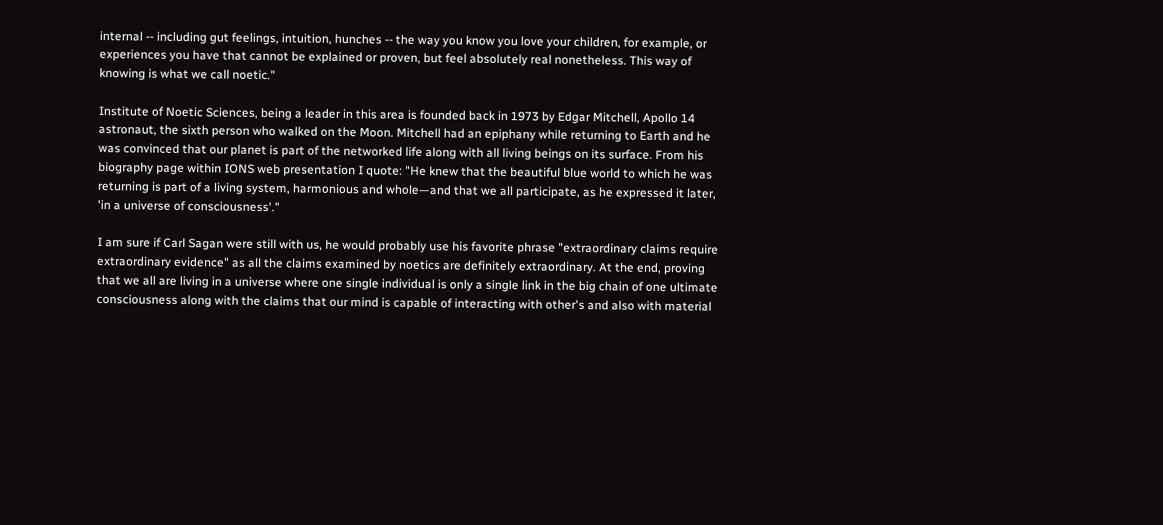internal -- including gut feelings, intuition, hunches -- the way you know you love your children, for example, or experiences you have that cannot be explained or proven, but feel absolutely real nonetheless. This way of knowing is what we call noetic."

Institute of Noetic Sciences, being a leader in this area is founded back in 1973 by Edgar Mitchell, Apollo 14 astronaut, the sixth person who walked on the Moon. Mitchell had an epiphany while returning to Earth and he was convinced that our planet is part of the networked life along with all living beings on its surface. From his biography page within IONS web presentation I quote: "He knew that the beautiful blue world to which he was returning is part of a living system, harmonious and whole—and that we all participate, as he expressed it later, 'in a universe of consciousness'."

I am sure if Carl Sagan were still with us, he would probably use his favorite phrase "extraordinary claims require extraordinary evidence" as all the claims examined by noetics are definitely extraordinary. At the end, proving that we all are living in a universe where one single individual is only a single link in the big chain of one ultimate consciousness along with the claims that our mind is capable of interacting with other's and also with material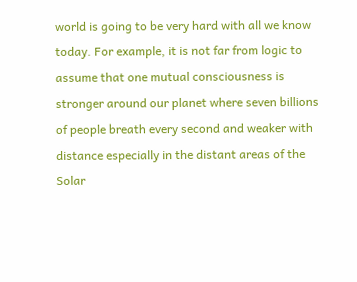world is going to be very hard with all we know today. For example, it is not far from logic to assume that one mutual consciousness is stronger around our planet where seven billions of people breath every second and weaker with distance especially in the distant areas of the Solar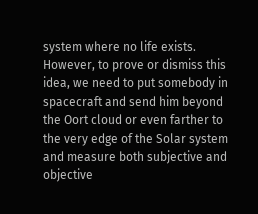system where no life exists. However, to prove or dismiss this idea, we need to put somebody in spacecraft and send him beyond the Oort cloud or even farther to the very edge of the Solar system and measure both subjective and objective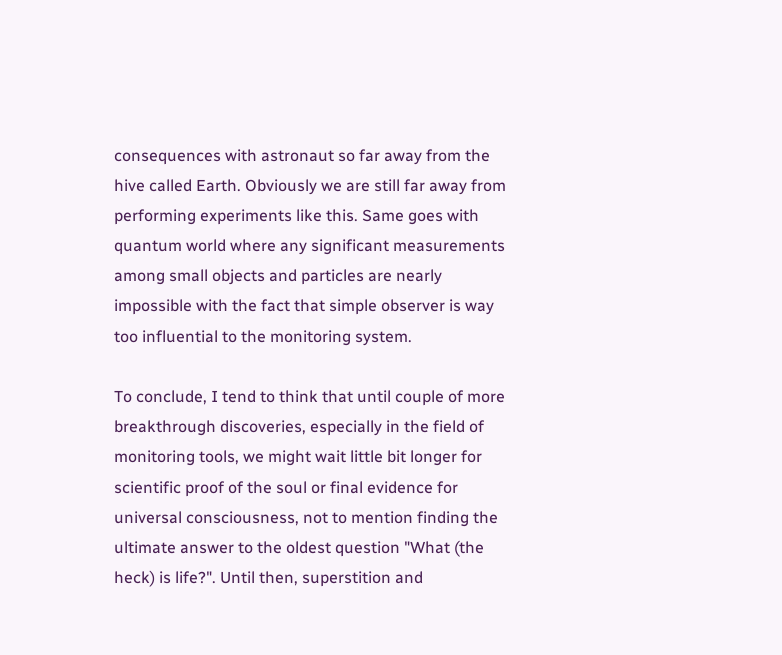consequences with astronaut so far away from the hive called Earth. Obviously we are still far away from performing experiments like this. Same goes with quantum world where any significant measurements among small objects and particles are nearly impossible with the fact that simple observer is way too influential to the monitoring system.

To conclude, I tend to think that until couple of more breakthrough discoveries, especially in the field of monitoring tools, we might wait little bit longer for scientific proof of the soul or final evidence for universal consciousness, not to mention finding the ultimate answer to the oldest question "What (the heck) is life?". Until then, superstition and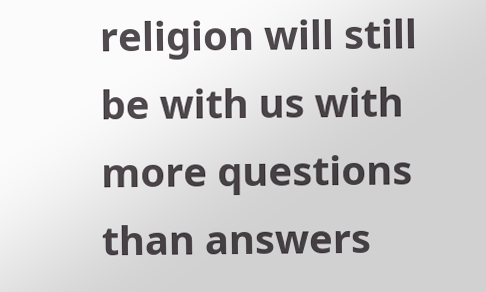religion will still be with us with more questions than answers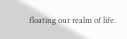floating our realm of life.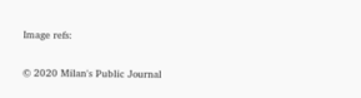Image refs:

© 2020 Milan's Public Journal